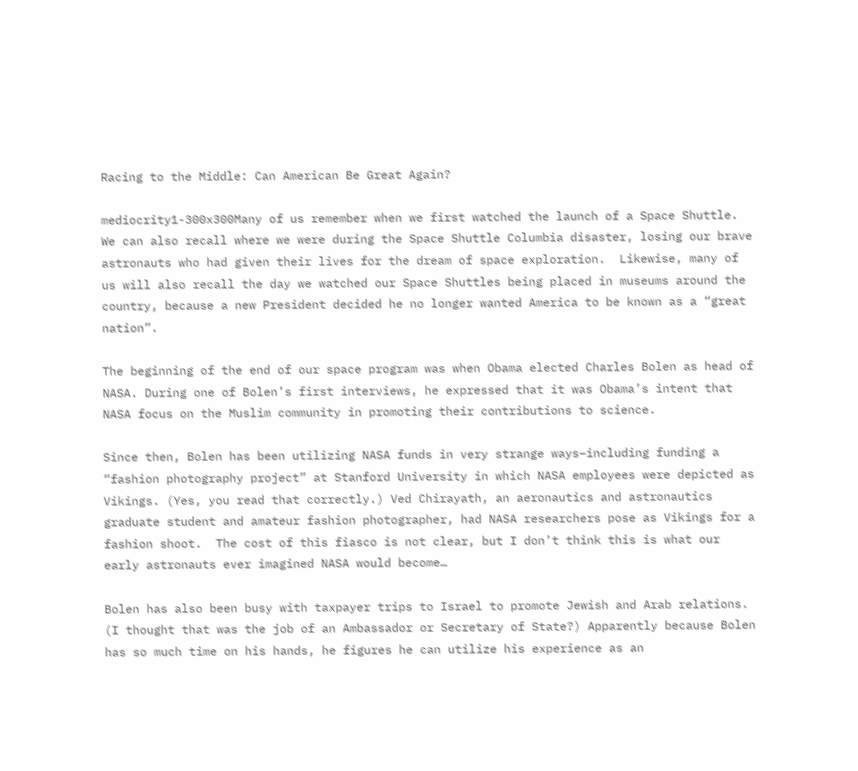Racing to the Middle: Can American Be Great Again?

mediocrity1-300x300Many of us remember when we first watched the launch of a Space Shuttle.  We can also recall where we were during the Space Shuttle Columbia disaster, losing our brave astronauts who had given their lives for the dream of space exploration.  Likewise, many of us will also recall the day we watched our Space Shuttles being placed in museums around the country, because a new President decided he no longer wanted America to be known as a “great nation”.

The beginning of the end of our space program was when Obama elected Charles Bolen as head of NASA. During one of Bolen’s first interviews, he expressed that it was Obama’s intent that NASA focus on the Muslim community in promoting their contributions to science.

Since then, Bolen has been utilizing NASA funds in very strange ways–including funding a “fashion photography project” at Stanford University in which NASA employees were depicted as Vikings. (Yes, you read that correctly.) Ved Chirayath, an aeronautics and astronautics graduate student and amateur fashion photographer, had NASA researchers pose as Vikings for a fashion shoot.  The cost of this fiasco is not clear, but I don’t think this is what our early astronauts ever imagined NASA would become…

Bolen has also been busy with taxpayer trips to Israel to promote Jewish and Arab relations. (I thought that was the job of an Ambassador or Secretary of State?) Apparently because Bolen has so much time on his hands, he figures he can utilize his experience as an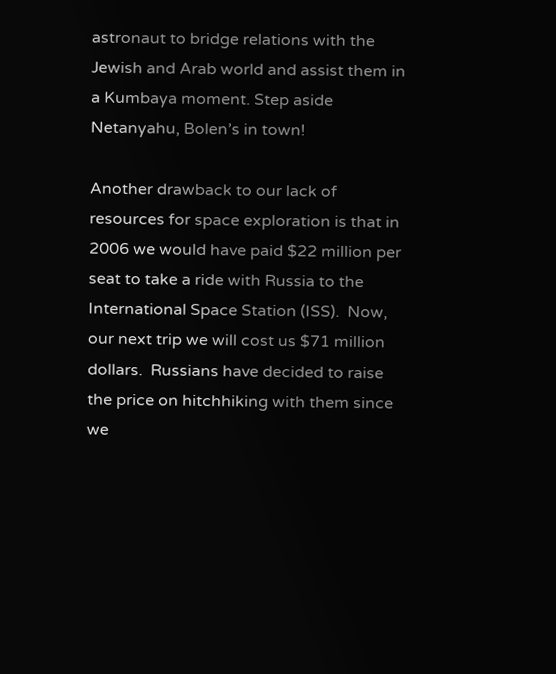astronaut to bridge relations with the Jewish and Arab world and assist them in a Kumbaya moment. Step aside Netanyahu, Bolen’s in town!

Another drawback to our lack of resources for space exploration is that in 2006 we would have paid $22 million per seat to take a ride with Russia to the International Space Station (ISS).  Now, our next trip we will cost us $71 million dollars.  Russians have decided to raise the price on hitchhiking with them since we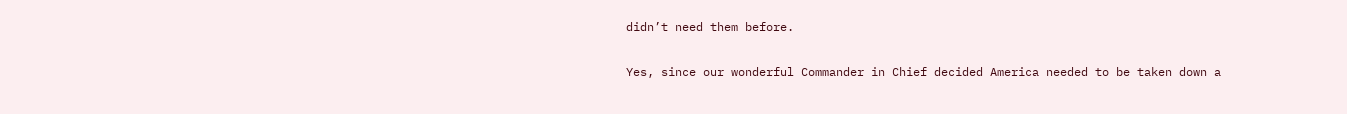didn’t need them before.

Yes, since our wonderful Commander in Chief decided America needed to be taken down a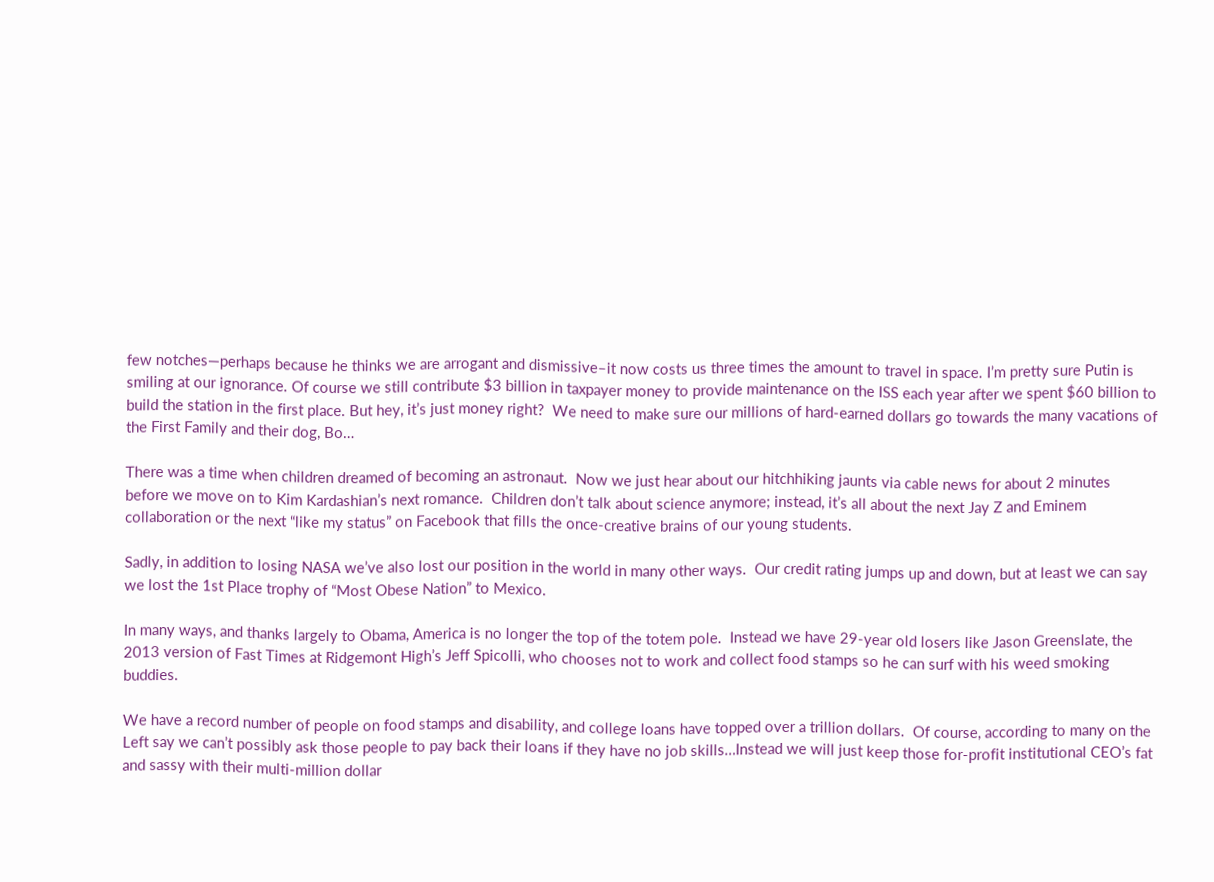few notches—perhaps because he thinks we are arrogant and dismissive–it now costs us three times the amount to travel in space. I’m pretty sure Putin is smiling at our ignorance. Of course we still contribute $3 billion in taxpayer money to provide maintenance on the ISS each year after we spent $60 billion to build the station in the first place. But hey, it’s just money right?  We need to make sure our millions of hard-earned dollars go towards the many vacations of the First Family and their dog, Bo…

There was a time when children dreamed of becoming an astronaut.  Now we just hear about our hitchhiking jaunts via cable news for about 2 minutes before we move on to Kim Kardashian’s next romance.  Children don’t talk about science anymore; instead, it’s all about the next Jay Z and Eminem collaboration or the next “like my status” on Facebook that fills the once-creative brains of our young students.

Sadly, in addition to losing NASA we’ve also lost our position in the world in many other ways.  Our credit rating jumps up and down, but at least we can say we lost the 1st Place trophy of “Most Obese Nation” to Mexico.

In many ways, and thanks largely to Obama, America is no longer the top of the totem pole.  Instead we have 29-year old losers like Jason Greenslate, the 2013 version of Fast Times at Ridgemont High’s Jeff Spicolli, who chooses not to work and collect food stamps so he can surf with his weed smoking buddies.

We have a record number of people on food stamps and disability, and college loans have topped over a trillion dollars.  Of course, according to many on the Left say we can’t possibly ask those people to pay back their loans if they have no job skills…Instead we will just keep those for-profit institutional CEO’s fat and sassy with their multi-million dollar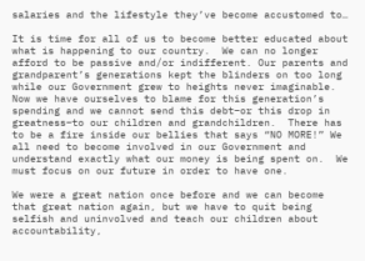salaries and the lifestyle they’ve become accustomed to…

It is time for all of us to become better educated about what is happening to our country.  We can no longer afford to be passive and/or indifferent. Our parents and grandparent’s generations kept the blinders on too long while our Government grew to heights never imaginable.  Now we have ourselves to blame for this generation’s spending and we cannot send this debt–or this drop in greatness–to our children and grandchildren.  There has to be a fire inside our bellies that says “NO MORE!” We all need to become involved in our Government and understand exactly what our money is being spent on.  We must focus on our future in order to have one.

We were a great nation once before and we can become that great nation again, but we have to quit being selfish and uninvolved and teach our children about accountability,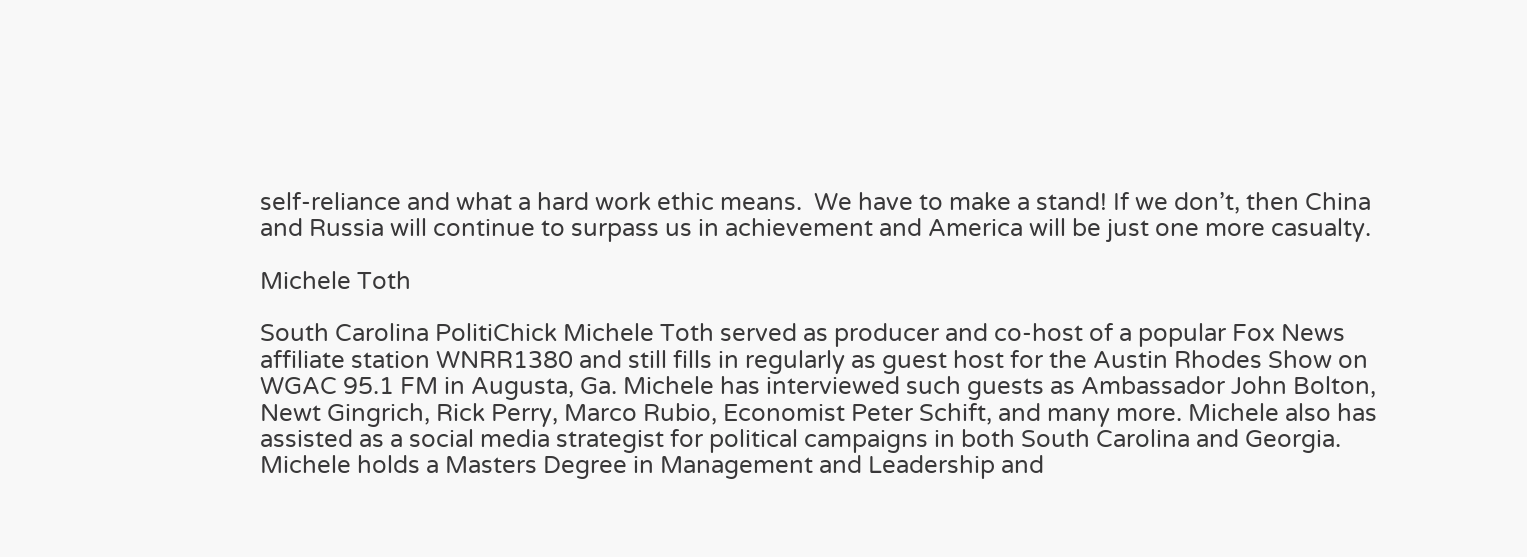self-reliance and what a hard work ethic means.  We have to make a stand! If we don’t, then China and Russia will continue to surpass us in achievement and America will be just one more casualty.

Michele Toth

South Carolina PolitiChick Michele Toth served as producer and co-host of a popular Fox News affiliate station WNRR1380 and still fills in regularly as guest host for the Austin Rhodes Show on WGAC 95.1 FM in Augusta, Ga. Michele has interviewed such guests as Ambassador John Bolton, Newt Gingrich, Rick Perry, Marco Rubio, Economist Peter Schift, and many more. Michele also has assisted as a social media strategist for political campaigns in both South Carolina and Georgia. Michele holds a Masters Degree in Management and Leadership and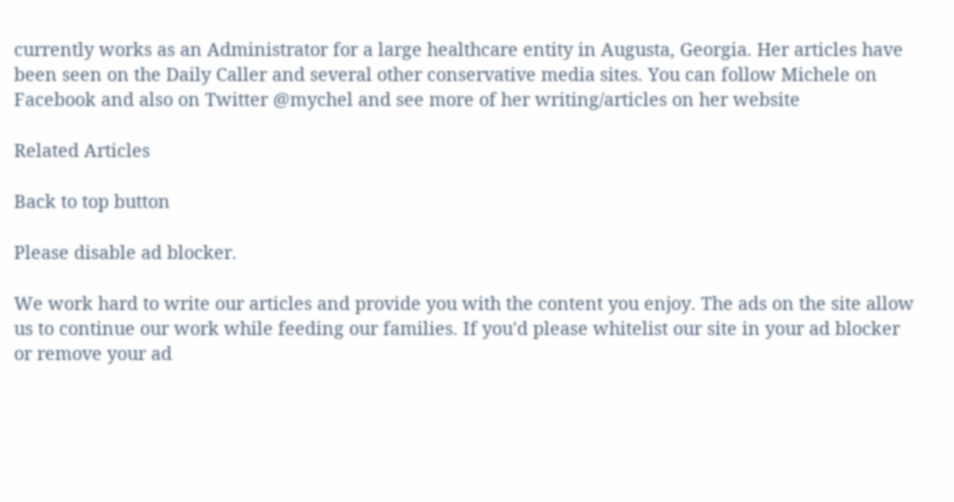currently works as an Administrator for a large healthcare entity in Augusta, Georgia. Her articles have been seen on the Daily Caller and several other conservative media sites. You can follow Michele on Facebook and also on Twitter @mychel and see more of her writing/articles on her website

Related Articles

Back to top button

Please disable ad blocker.

We work hard to write our articles and provide you with the content you enjoy. The ads on the site allow us to continue our work while feeding our families. If you'd please whitelist our site in your ad blocker or remove your ad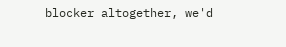blocker altogether, we'd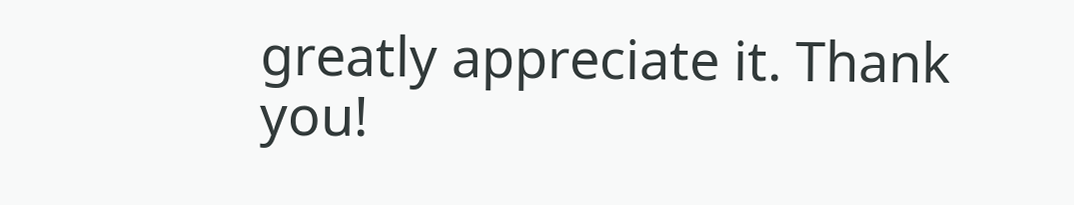greatly appreciate it. Thank you!